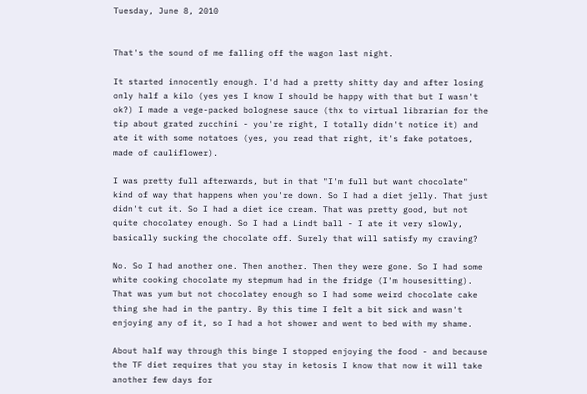Tuesday, June 8, 2010


That's the sound of me falling off the wagon last night.

It started innocently enough. I'd had a pretty shitty day and after losing only half a kilo (yes yes I know I should be happy with that but I wasn't ok?) I made a vege-packed bolognese sauce (thx to virtual librarian for the tip about grated zucchini - you're right, I totally didn't notice it) and ate it with some notatoes (yes, you read that right, it's fake potatoes, made of cauliflower).

I was pretty full afterwards, but in that "I'm full but want chocolate" kind of way that happens when you're down. So I had a diet jelly. That just didn't cut it. So I had a diet ice cream. That was pretty good, but not quite chocolatey enough. So I had a Lindt ball - I ate it very slowly, basically sucking the chocolate off. Surely that will satisfy my craving?

No. So I had another one. Then another. Then they were gone. So I had some white cooking chocolate my stepmum had in the fridge (I'm housesitting). That was yum but not chocolatey enough so I had some weird chocolate cake thing she had in the pantry. By this time I felt a bit sick and wasn't enjoying any of it, so I had a hot shower and went to bed with my shame.

About half way through this binge I stopped enjoying the food - and because the TF diet requires that you stay in ketosis I know that now it will take another few days for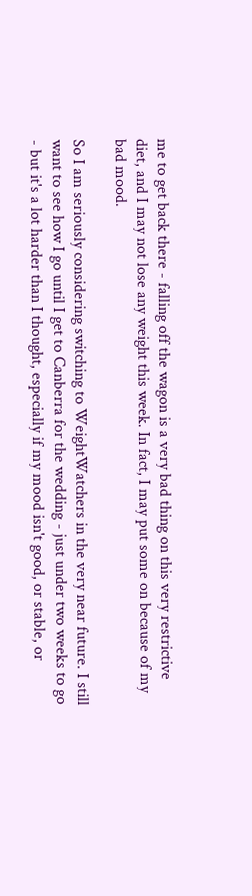me to get back there - falling off the wagon is a very bad thing on this very restrictive diet, and I may not lose any weight this week. In fact, I may put some on because of my bad mood.

So I am seriously considering switching to WeightWatchers in the very near future. I still want to see how I go until I get to Canberra for the wedding - just under two weeks to go - but it's a lot harder than I thought, especially if my mood isn't good, or stable, or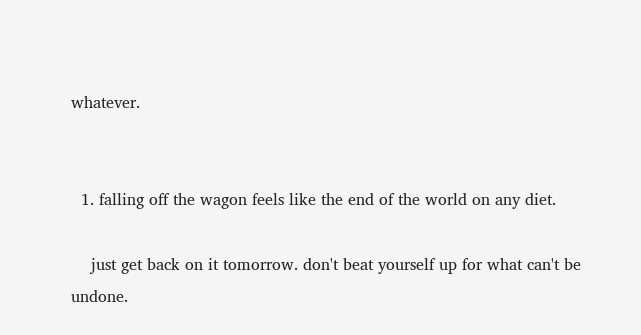whatever.


  1. falling off the wagon feels like the end of the world on any diet.

    just get back on it tomorrow. don't beat yourself up for what can't be undone.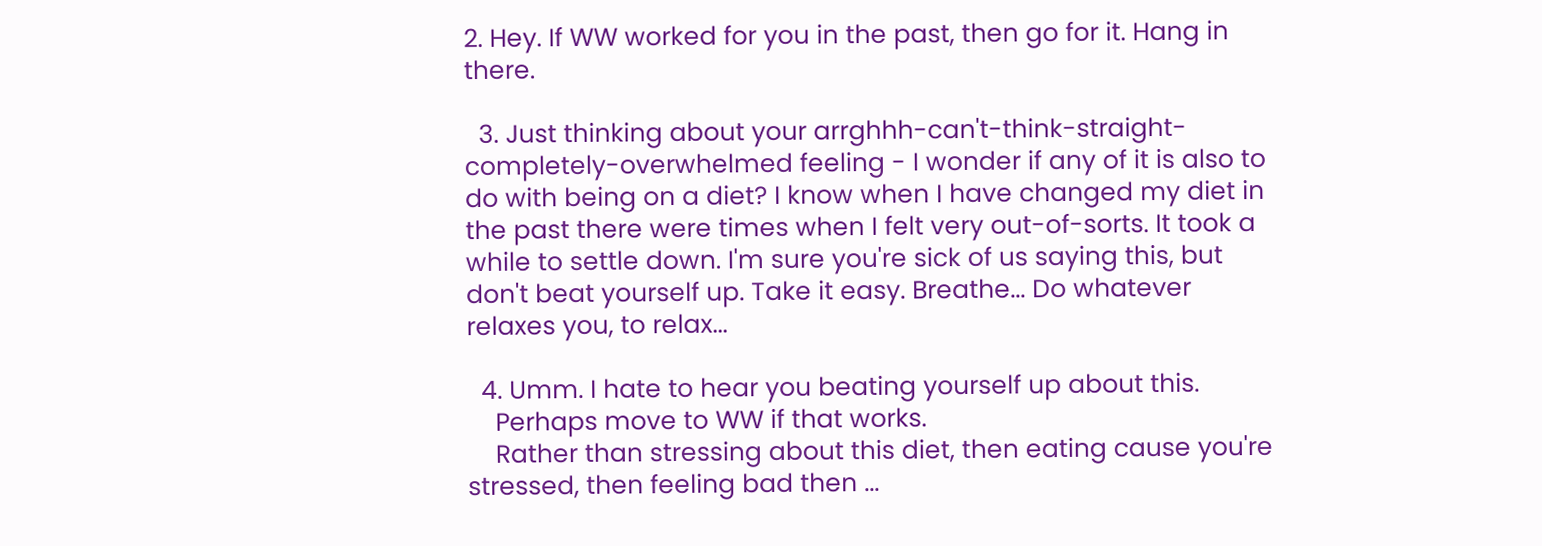2. Hey. If WW worked for you in the past, then go for it. Hang in there.

  3. Just thinking about your arrghhh-can't-think-straight-completely-overwhelmed feeling - I wonder if any of it is also to do with being on a diet? I know when I have changed my diet in the past there were times when I felt very out-of-sorts. It took a while to settle down. I'm sure you're sick of us saying this, but don't beat yourself up. Take it easy. Breathe... Do whatever relaxes you, to relax...

  4. Umm. I hate to hear you beating yourself up about this.
    Perhaps move to WW if that works.
    Rather than stressing about this diet, then eating cause you're stressed, then feeling bad then ...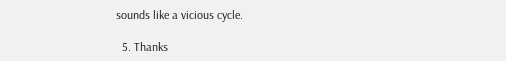sounds like a vicious cycle.

  5. Thanks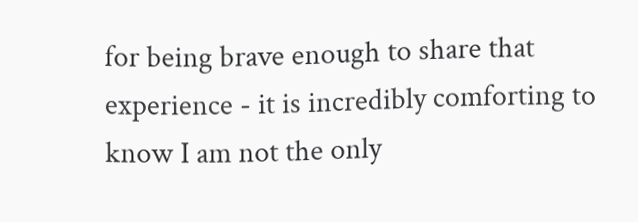for being brave enough to share that experience - it is incredibly comforting to know I am not the only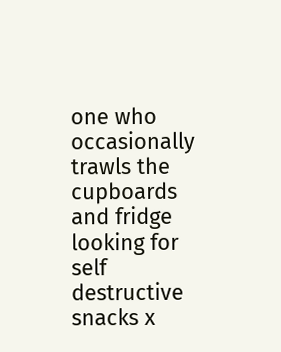one who occasionally trawls the cupboards and fridge looking for self destructive snacks x